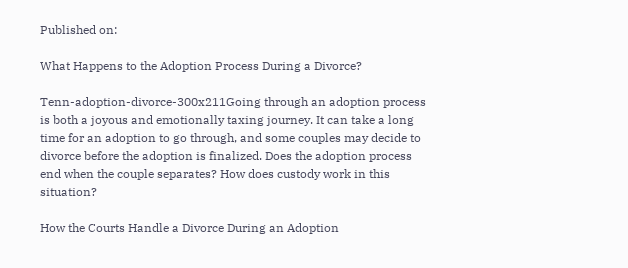Published on:

What Happens to the Adoption Process During a Divorce?

Tenn-adoption-divorce-300x211Going through an adoption process is both a joyous and emotionally taxing journey. It can take a long time for an adoption to go through, and some couples may decide to divorce before the adoption is finalized. Does the adoption process end when the couple separates? How does custody work in this situation?

How the Courts Handle a Divorce During an Adoption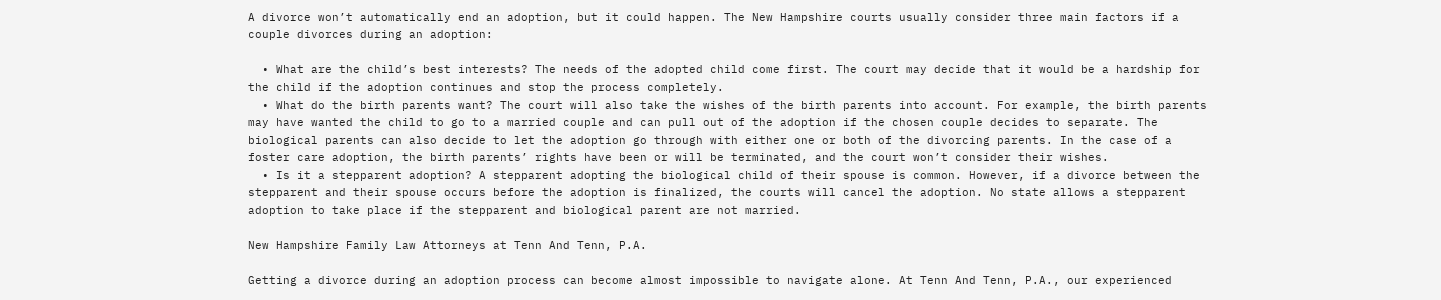A divorce won’t automatically end an adoption, but it could happen. The New Hampshire courts usually consider three main factors if a couple divorces during an adoption:

  • What are the child’s best interests? The needs of the adopted child come first. The court may decide that it would be a hardship for the child if the adoption continues and stop the process completely.
  • What do the birth parents want? The court will also take the wishes of the birth parents into account. For example, the birth parents may have wanted the child to go to a married couple and can pull out of the adoption if the chosen couple decides to separate. The biological parents can also decide to let the adoption go through with either one or both of the divorcing parents. In the case of a foster care adoption, the birth parents’ rights have been or will be terminated, and the court won’t consider their wishes.
  • Is it a stepparent adoption? A stepparent adopting the biological child of their spouse is common. However, if a divorce between the stepparent and their spouse occurs before the adoption is finalized, the courts will cancel the adoption. No state allows a stepparent adoption to take place if the stepparent and biological parent are not married.

New Hampshire Family Law Attorneys at Tenn And Tenn, P.A.

Getting a divorce during an adoption process can become almost impossible to navigate alone. At Tenn And Tenn, P.A., our experienced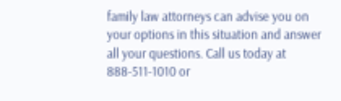family law attorneys can advise you on your options in this situation and answer all your questions. Call us today at 888-511-1010 or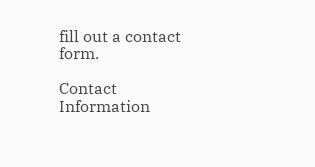fill out a contact form.

Contact Information